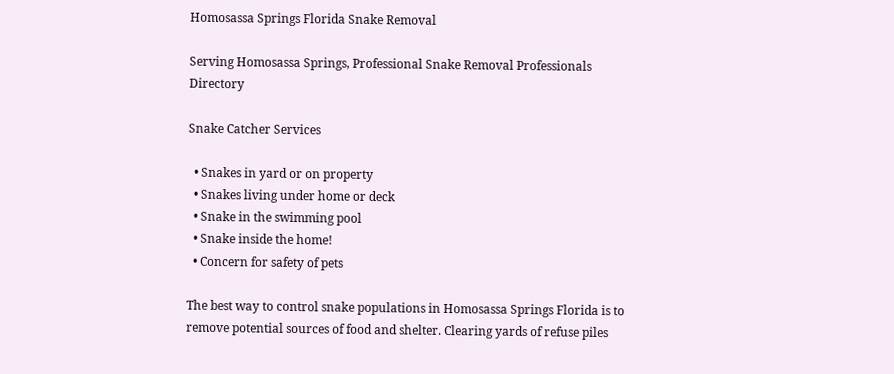Homosassa Springs Florida Snake Removal

Serving Homosassa Springs, Professional Snake Removal Professionals Directory

Snake Catcher Services

  • Snakes in yard or on property
  • Snakes living under home or deck
  • Snake in the swimming pool
  • Snake inside the home!
  • Concern for safety of pets

The best way to control snake populations in Homosassa Springs Florida is to remove potential sources of food and shelter. Clearing yards of refuse piles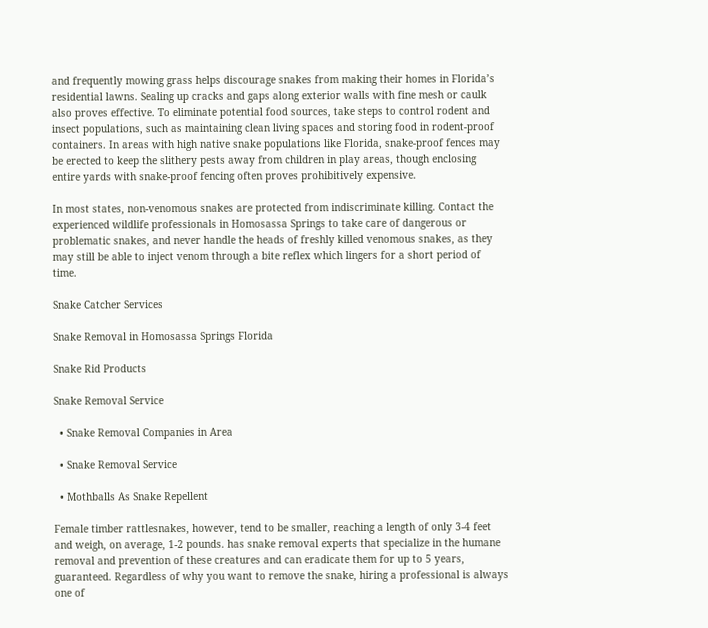and frequently mowing grass helps discourage snakes from making their homes in Florida’s residential lawns. Sealing up cracks and gaps along exterior walls with fine mesh or caulk also proves effective. To eliminate potential food sources, take steps to control rodent and insect populations, such as maintaining clean living spaces and storing food in rodent-proof containers. In areas with high native snake populations like Florida, snake-proof fences may be erected to keep the slithery pests away from children in play areas, though enclosing entire yards with snake-proof fencing often proves prohibitively expensive.

In most states, non-venomous snakes are protected from indiscriminate killing. Contact the experienced wildlife professionals in Homosassa Springs to take care of dangerous or problematic snakes, and never handle the heads of freshly killed venomous snakes, as they may still be able to inject venom through a bite reflex which lingers for a short period of time.

Snake Catcher Services

Snake Removal in Homosassa Springs Florida

Snake Rid Products

Snake Removal Service

  • Snake Removal Companies in Area

  • Snake Removal Service

  • Mothballs As Snake Repellent

Female timber rattlesnakes, however, tend to be smaller, reaching a length of only 3-4 feet and weigh, on average, 1-2 pounds. has snake removal experts that specialize in the humane removal and prevention of these creatures and can eradicate them for up to 5 years, guaranteed. Regardless of why you want to remove the snake, hiring a professional is always one of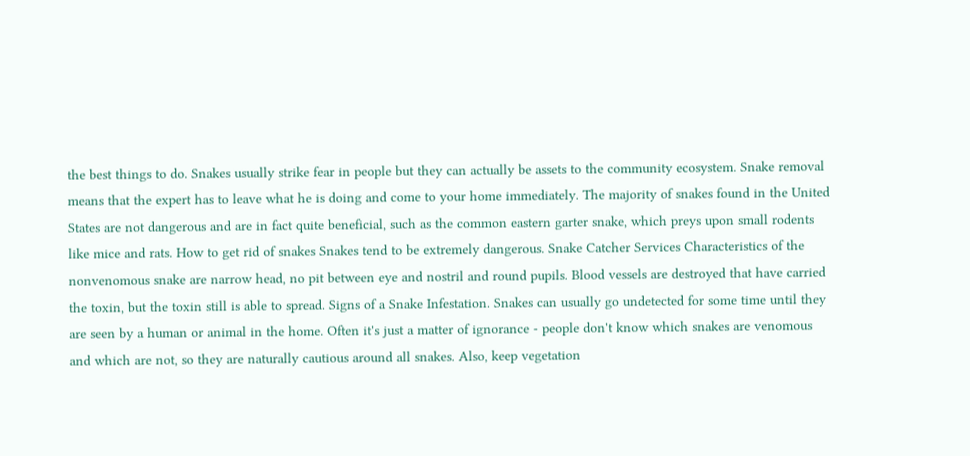the best things to do. Snakes usually strike fear in people but they can actually be assets to the community ecosystem. Snake removal means that the expert has to leave what he is doing and come to your home immediately. The majority of snakes found in the United States are not dangerous and are in fact quite beneficial, such as the common eastern garter snake, which preys upon small rodents like mice and rats. How to get rid of snakes Snakes tend to be extremely dangerous. Snake Catcher Services Characteristics of the nonvenomous snake are narrow head, no pit between eye and nostril and round pupils. Blood vessels are destroyed that have carried the toxin, but the toxin still is able to spread. Signs of a Snake Infestation. Snakes can usually go undetected for some time until they are seen by a human or animal in the home. Often it's just a matter of ignorance - people don't know which snakes are venomous and which are not, so they are naturally cautious around all snakes. Also, keep vegetation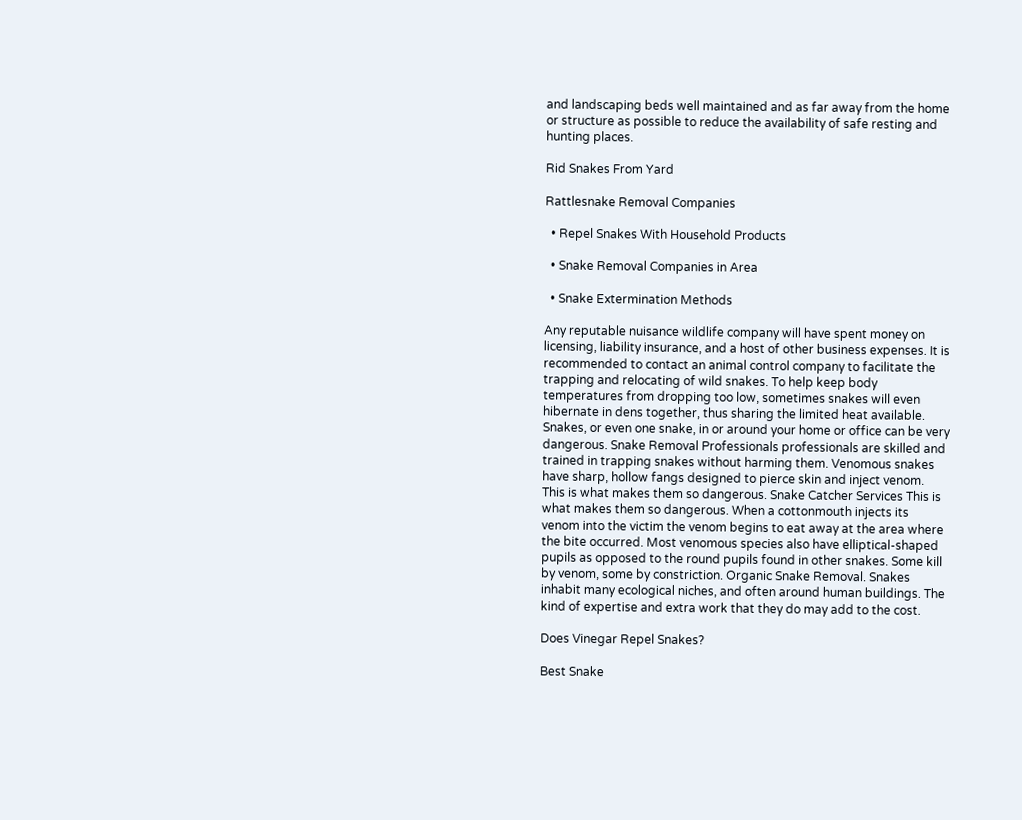and landscaping beds well maintained and as far away from the home or structure as possible to reduce the availability of safe resting and hunting places.

Rid Snakes From Yard

Rattlesnake Removal Companies

  • Repel Snakes With Household Products

  • Snake Removal Companies in Area

  • Snake Extermination Methods

Any reputable nuisance wildlife company will have spent money on licensing, liability insurance, and a host of other business expenses. It is recommended to contact an animal control company to facilitate the trapping and relocating of wild snakes. To help keep body temperatures from dropping too low, sometimes snakes will even hibernate in dens together, thus sharing the limited heat available. Snakes, or even one snake, in or around your home or office can be very dangerous. Snake Removal Professionals professionals are skilled and trained in trapping snakes without harming them. Venomous snakes have sharp, hollow fangs designed to pierce skin and inject venom. This is what makes them so dangerous. Snake Catcher Services This is what makes them so dangerous. When a cottonmouth injects its venom into the victim the venom begins to eat away at the area where the bite occurred. Most venomous species also have elliptical-shaped pupils as opposed to the round pupils found in other snakes. Some kill by venom, some by constriction. Organic Snake Removal. Snakes inhabit many ecological niches, and often around human buildings. The kind of expertise and extra work that they do may add to the cost.

Does Vinegar Repel Snakes?

Best Snake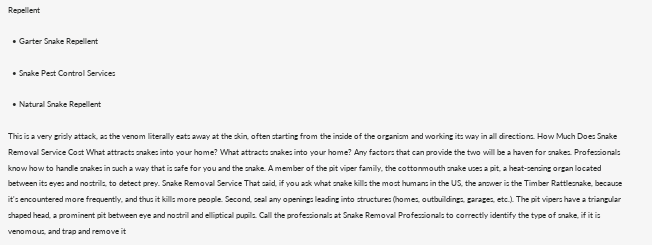Repellent

  • Garter Snake Repellent

  • Snake Pest Control Services

  • Natural Snake Repellent

This is a very grisly attack, as the venom literally eats away at the skin, often starting from the inside of the organism and working its way in all directions. How Much Does Snake Removal Service Cost What attracts snakes into your home? What attracts snakes into your home? Any factors that can provide the two will be a haven for snakes. Professionals know how to handle snakes in such a way that is safe for you and the snake. A member of the pit viper family, the cottonmouth snake uses a pit, a heat-sensing organ located between its eyes and nostrils, to detect prey. Snake Removal Service That said, if you ask what snake kills the most humans in the US, the answer is the Timber Rattlesnake, because it's encountered more frequently, and thus it kills more people. Second, seal any openings leading into structures (homes, outbuildings, garages, etc.). The pit vipers have a triangular shaped head, a prominent pit between eye and nostril and elliptical pupils. Call the professionals at Snake Removal Professionals to correctly identify the type of snake, if it is venomous, and trap and remove it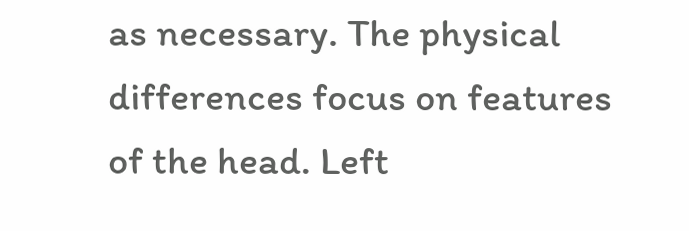as necessary. The physical differences focus on features of the head. Left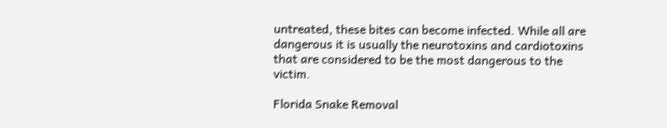untreated, these bites can become infected. While all are dangerous it is usually the neurotoxins and cardiotoxins that are considered to be the most dangerous to the victim.

Florida Snake Removal